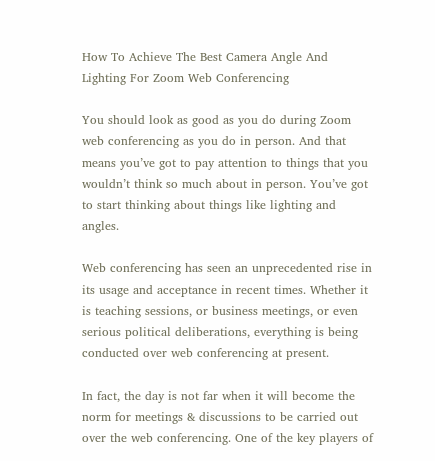How To Achieve The Best Camera Angle And Lighting For Zoom Web Conferencing

You should look as good as you do during Zoom web conferencing as you do in person. And that means you’ve got to pay attention to things that you wouldn’t think so much about in person. You’ve got to start thinking about things like lighting and angles.

Web conferencing has seen an unprecedented rise in its usage and acceptance in recent times. Whether it is teaching sessions, or business meetings, or even serious political deliberations, everything is being conducted over web conferencing at present.

In fact, the day is not far when it will become the norm for meetings & discussions to be carried out over the web conferencing. One of the key players of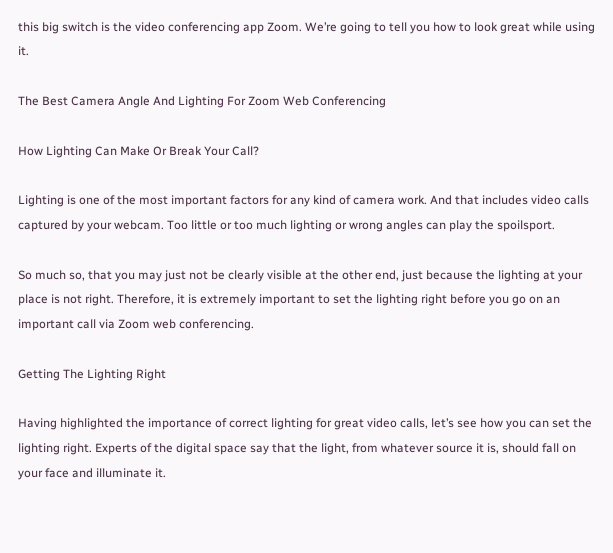this big switch is the video conferencing app Zoom. We’re going to tell you how to look great while using it.

The Best Camera Angle And Lighting For Zoom Web Conferencing

How Lighting Can Make Or Break Your Call?

Lighting is one of the most important factors for any kind of camera work. And that includes video calls captured by your webcam. Too little or too much lighting or wrong angles can play the spoilsport.

So much so, that you may just not be clearly visible at the other end, just because the lighting at your place is not right. Therefore, it is extremely important to set the lighting right before you go on an important call via Zoom web conferencing.

Getting The Lighting Right

Having highlighted the importance of correct lighting for great video calls, let’s see how you can set the lighting right. Experts of the digital space say that the light, from whatever source it is, should fall on your face and illuminate it.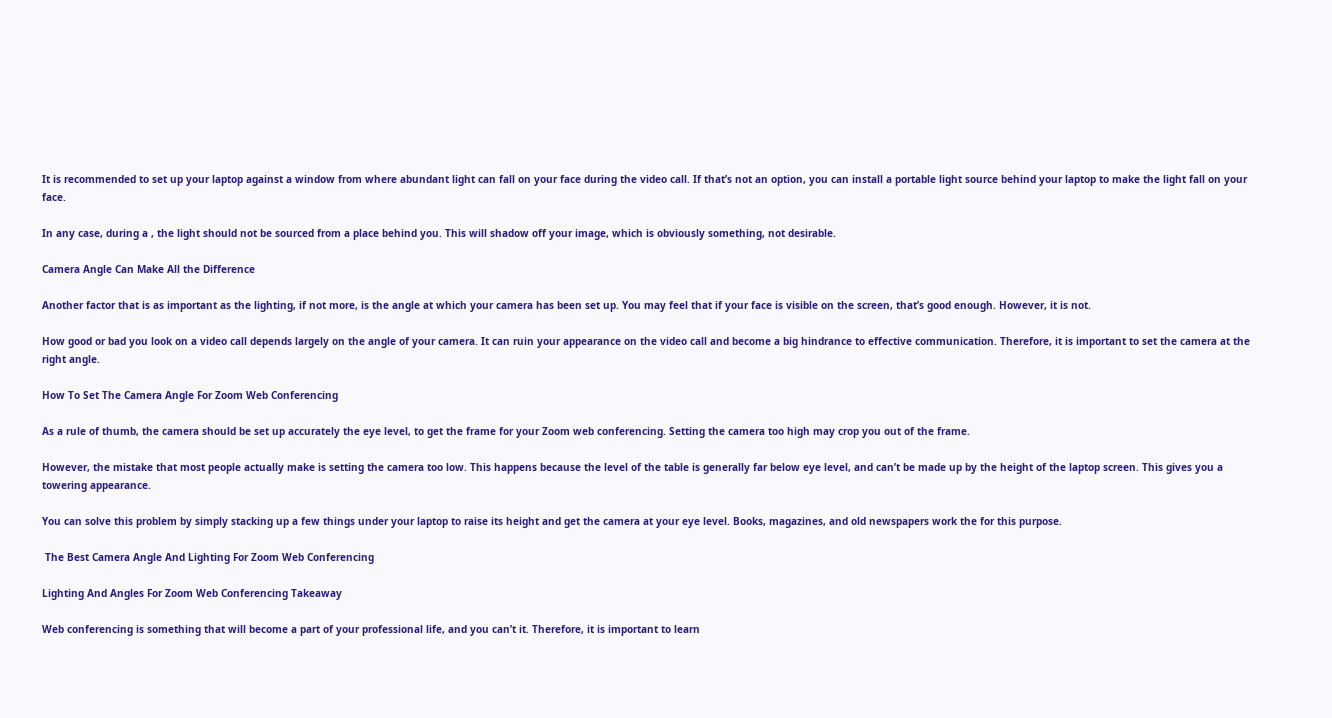It is recommended to set up your laptop against a window from where abundant light can fall on your face during the video call. If that’s not an option, you can install a portable light source behind your laptop to make the light fall on your face.

In any case, during a , the light should not be sourced from a place behind you. This will shadow off your image, which is obviously something, not desirable.

Camera Angle Can Make All the Difference

Another factor that is as important as the lighting, if not more, is the angle at which your camera has been set up. You may feel that if your face is visible on the screen, that’s good enough. However, it is not.

How good or bad you look on a video call depends largely on the angle of your camera. It can ruin your appearance on the video call and become a big hindrance to effective communication. Therefore, it is important to set the camera at the right angle.

How To Set The Camera Angle For Zoom Web Conferencing

As a rule of thumb, the camera should be set up accurately the eye level, to get the frame for your Zoom web conferencing. Setting the camera too high may crop you out of the frame.

However, the mistake that most people actually make is setting the camera too low. This happens because the level of the table is generally far below eye level, and can’t be made up by the height of the laptop screen. This gives you a towering appearance.

You can solve this problem by simply stacking up a few things under your laptop to raise its height and get the camera at your eye level. Books, magazines, and old newspapers work the for this purpose.

 The Best Camera Angle And Lighting For Zoom Web Conferencing

Lighting And Angles For Zoom Web Conferencing Takeaway

Web conferencing is something that will become a part of your professional life, and you can’t it. Therefore, it is important to learn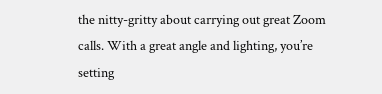the nitty-gritty about carrying out great Zoom calls. With a great angle and lighting, you’re setting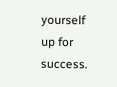yourself up for success.